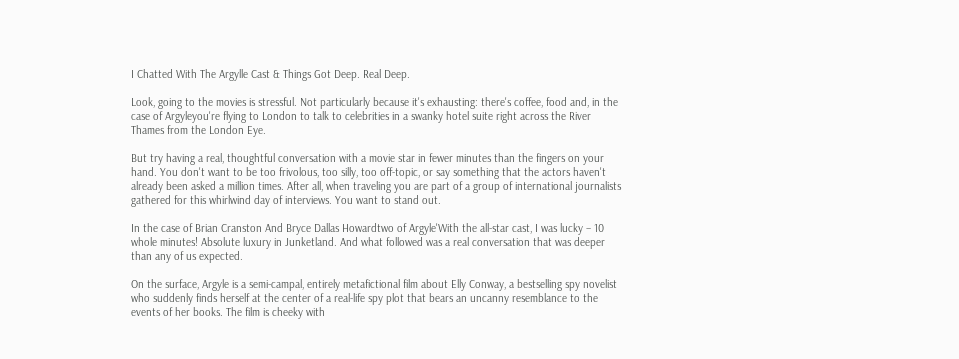I Chatted With The Argylle Cast & Things Got Deep. Real Deep.

Look, going to the movies is stressful. Not particularly because it's exhausting: there's coffee, food and, in the case of Argyleyou're flying to London to talk to celebrities in a swanky hotel suite right across the River Thames from the London Eye.

But try having a real, thoughtful conversation with a movie star in fewer minutes than the fingers on your hand. You don't want to be too frivolous, too silly, too off-topic, or say something that the actors haven't already been asked a million times. After all, when traveling you are part of a group of international journalists gathered for this whirlwind day of interviews. You want to stand out.

In the case of Brian Cranston And Bryce Dallas Howardtwo of Argyle'With the all-star cast, I was lucky – 10 whole minutes! Absolute luxury in Junketland. And what followed was a real conversation that was deeper than any of us expected.

On the surface, Argyle is a semi-campal, entirely metafictional film about Elly Conway, a bestselling spy novelist who suddenly finds herself at the center of a real-life spy plot that bears an uncanny resemblance to the events of her books. The film is cheeky with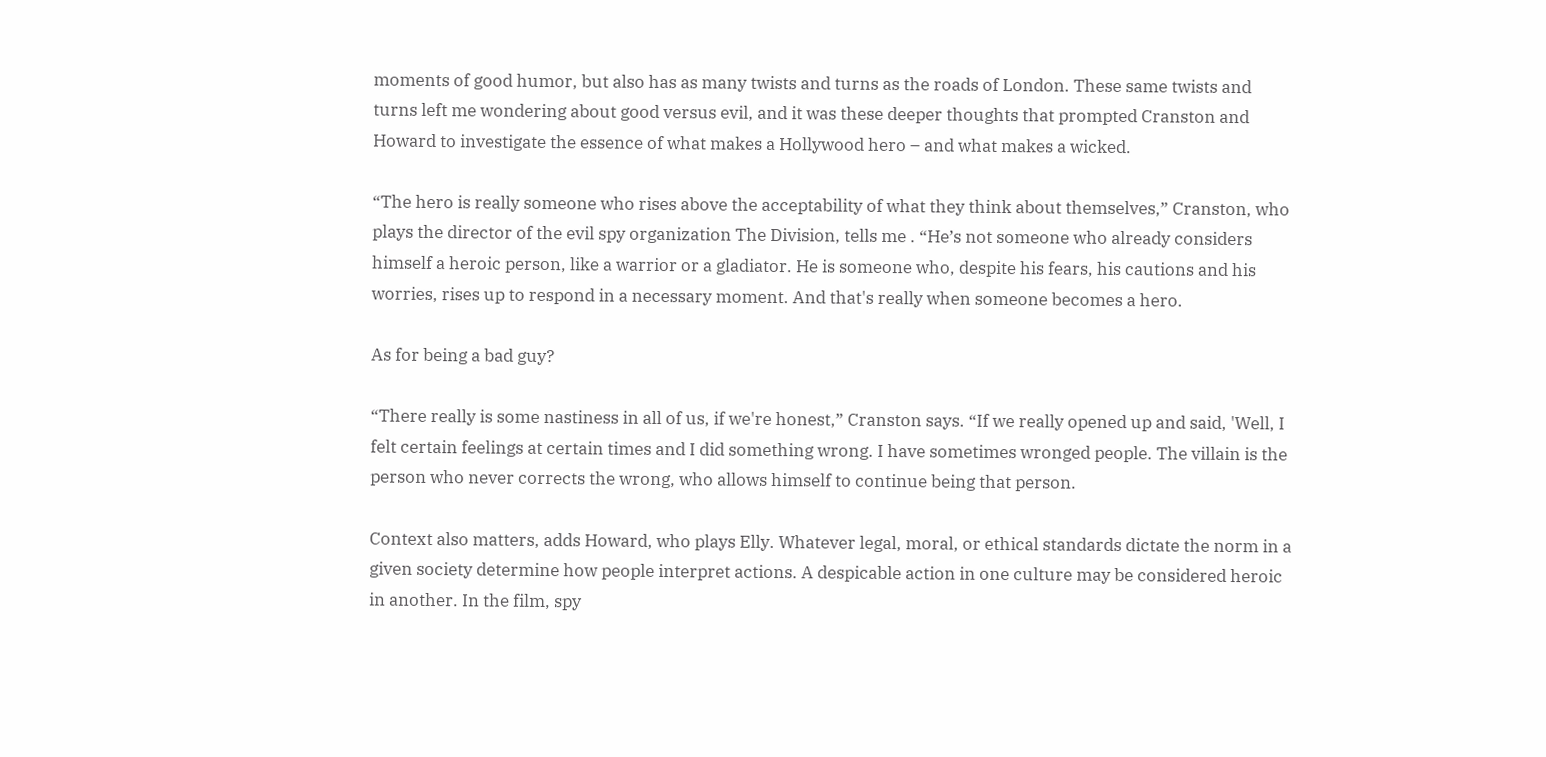moments of good humor, but also has as many twists and turns as the roads of London. These same twists and turns left me wondering about good versus evil, and it was these deeper thoughts that prompted Cranston and Howard to investigate the essence of what makes a Hollywood hero – and what makes a wicked.

“The hero is really someone who rises above the acceptability of what they think about themselves,” Cranston, who plays the director of the evil spy organization The Division, tells me . “He’s not someone who already considers himself a heroic person, like a warrior or a gladiator. He is someone who, despite his fears, his cautions and his worries, rises up to respond in a necessary moment. And that's really when someone becomes a hero.

As for being a bad guy?

“There really is some nastiness in all of us, if we're honest,” Cranston says. “If we really opened up and said, 'Well, I felt certain feelings at certain times and I did something wrong. I have sometimes wronged people. The villain is the person who never corrects the wrong, who allows himself to continue being that person.

Context also matters, adds Howard, who plays Elly. Whatever legal, moral, or ethical standards dictate the norm in a given society determine how people interpret actions. A despicable action in one culture may be considered heroic in another. In the film, spy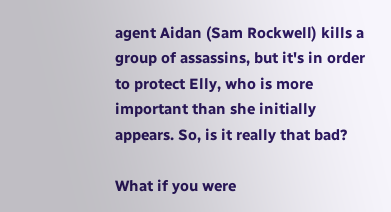agent Aidan (Sam Rockwell) kills a group of assassins, but it's in order to protect Elly, who is more important than she initially appears. So, is it really that bad?

What if you were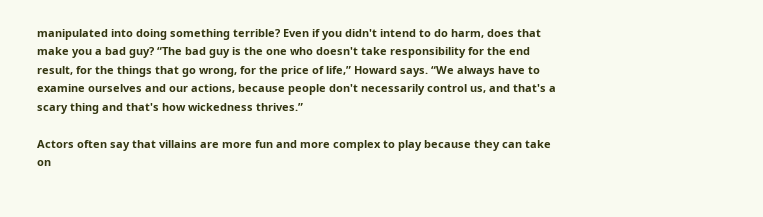manipulated into doing something terrible? Even if you didn't intend to do harm, does that make you a bad guy? “The bad guy is the one who doesn't take responsibility for the end result, for the things that go wrong, for the price of life,” Howard says. “We always have to examine ourselves and our actions, because people don't necessarily control us, and that's a scary thing and that's how wickedness thrives.”

Actors often say that villains are more fun and more complex to play because they can take on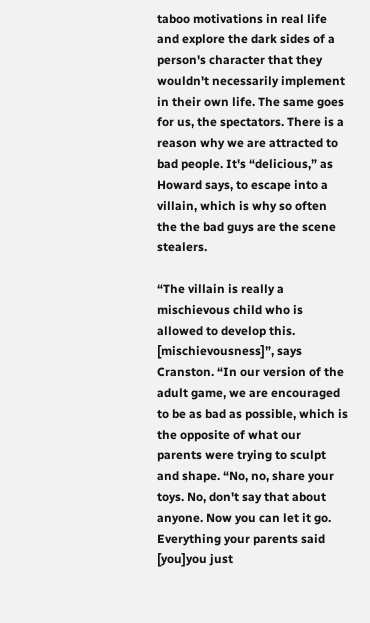taboo motivations in real life and explore the dark sides of a person's character that they wouldn't necessarily implement in their own life. The same goes for us, the spectators. There is a reason why we are attracted to bad people. It's “delicious,” as Howard says, to escape into a villain, which is why so often the the bad guys are the scene stealers.

“The villain is really a mischievous child who is allowed to develop this. [mischievousness]”, says Cranston. “In our version of the adult game, we are encouraged to be as bad as possible, which is the opposite of what our parents were trying to sculpt and shape. “No, no, share your toys. No, don't say that about anyone. Now you can let it go. Everything your parents said [you]you just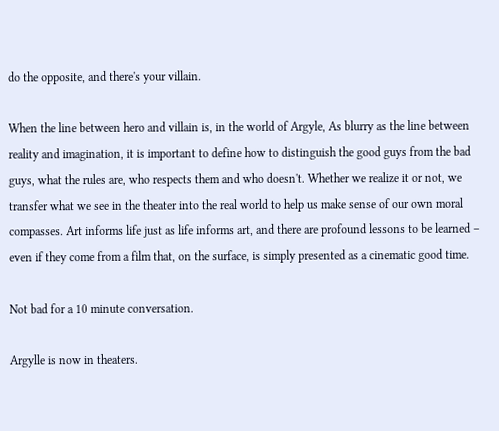do the opposite, and there's your villain.

When the line between hero and villain is, in the world of Argyle, As blurry as the line between reality and imagination, it is important to define how to distinguish the good guys from the bad guys, what the rules are, who respects them and who doesn't. Whether we realize it or not, we transfer what we see in the theater into the real world to help us make sense of our own moral compasses. Art informs life just as life informs art, and there are profound lessons to be learned – even if they come from a film that, on the surface, is simply presented as a cinematic good time.

Not bad for a 10 minute conversation.

Argylle is now in theaters.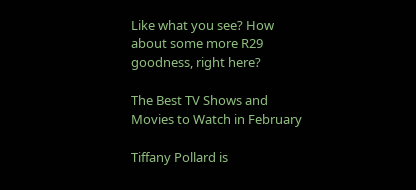Like what you see? How about some more R29 goodness, right here?

The Best TV Shows and Movies to Watch in February

Tiffany Pollard is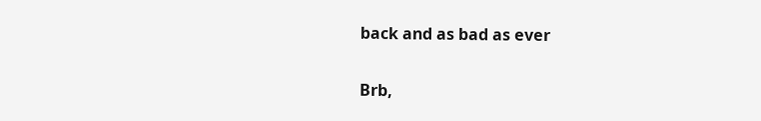back and as bad as ever

Brb,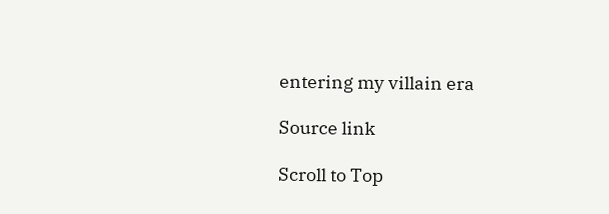entering my villain era

Source link

Scroll to Top